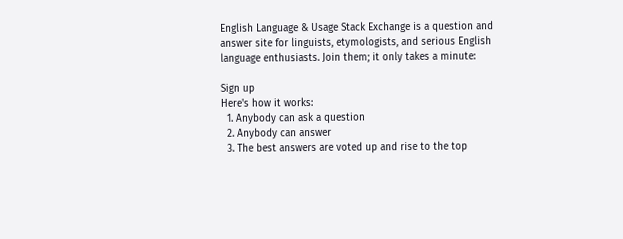English Language & Usage Stack Exchange is a question and answer site for linguists, etymologists, and serious English language enthusiasts. Join them; it only takes a minute:

Sign up
Here's how it works:
  1. Anybody can ask a question
  2. Anybody can answer
  3. The best answers are voted up and rise to the top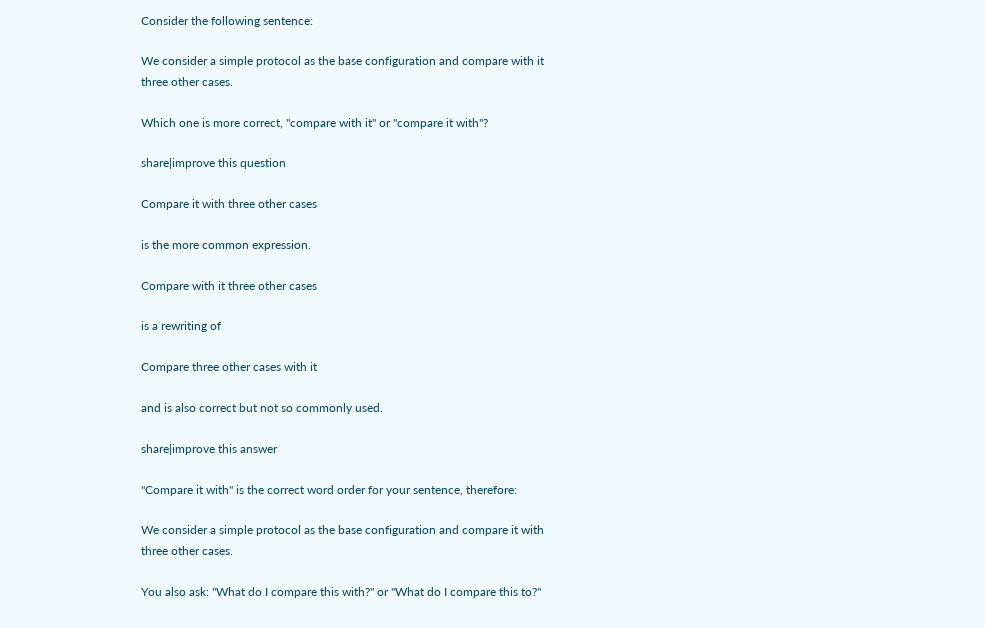Consider the following sentence:

We consider a simple protocol as the base configuration and compare with it three other cases.

Which one is more correct, "compare with it" or "compare it with"?

share|improve this question

Compare it with three other cases

is the more common expression.

Compare with it three other cases

is a rewriting of

Compare three other cases with it

and is also correct but not so commonly used.

share|improve this answer

"Compare it with" is the correct word order for your sentence, therefore:

We consider a simple protocol as the base configuration and compare it with three other cases.

You also ask: "What do I compare this with?" or "What do I compare this to?"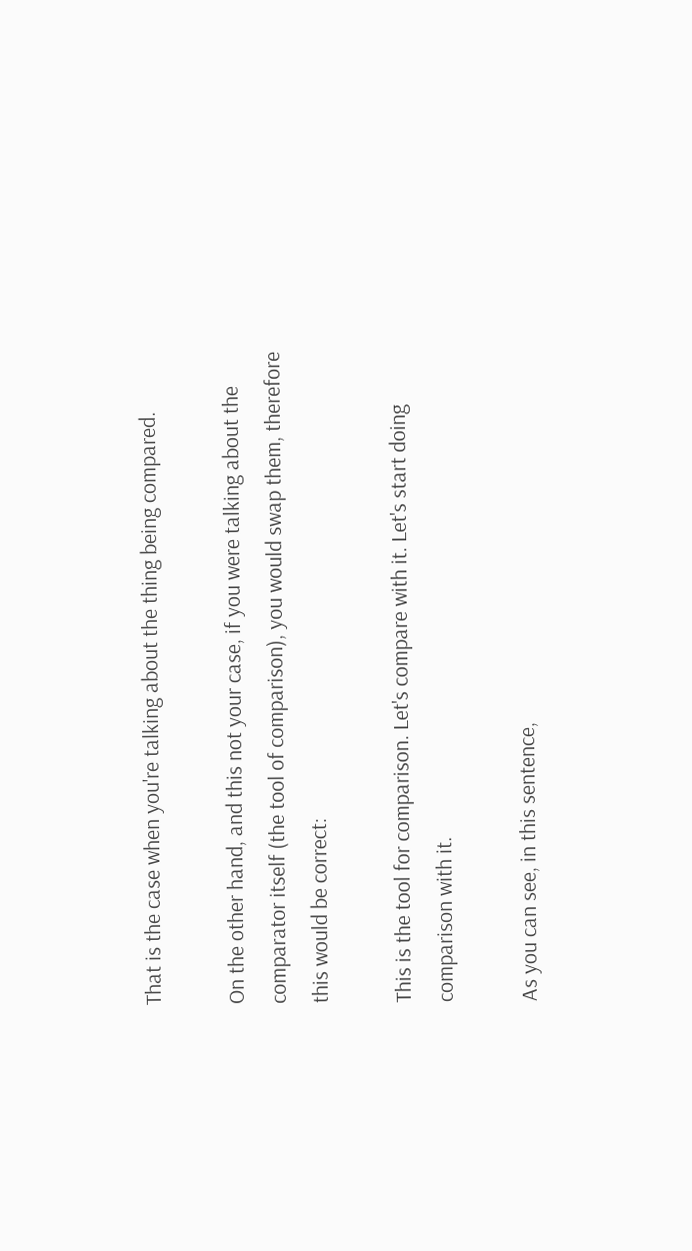That is the case when you're talking about the thing being compared.

On the other hand, and this not your case, if you were talking about the comparator itself (the tool of comparison), you would swap them, therefore this would be correct:

This is the tool for comparison. Let's compare with it. Let's start doing comparison with it.

As you can see, in this sentence,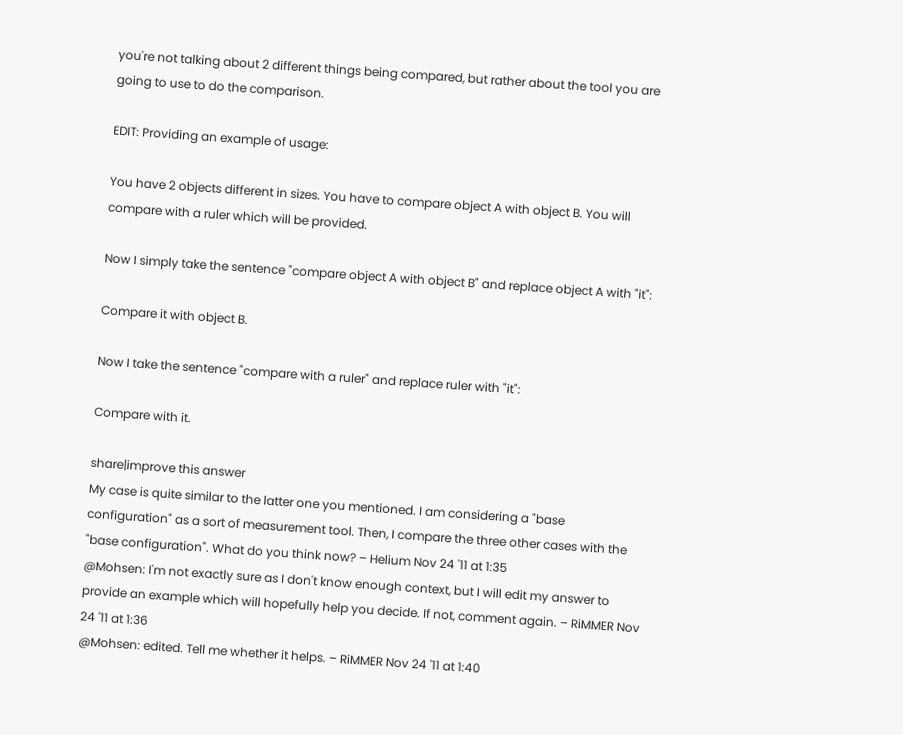you're not talking about 2 different things being compared, but rather about the tool you are going to use to do the comparison.

EDIT: Providing an example of usage:

You have 2 objects different in sizes. You have to compare object A with object B. You will compare with a ruler which will be provided.

Now I simply take the sentence "compare object A with object B" and replace object A with "it":

Compare it with object B.

Now I take the sentence "compare with a ruler" and replace ruler with "it":

Compare with it.

share|improve this answer
My case is quite similar to the latter one you mentioned. I am considering a "base configuration" as a sort of measurement tool. Then, I compare the three other cases with the "base configuration". What do you think now? – Helium Nov 24 '11 at 1:35
@Mohsen: I'm not exactly sure as I don't know enough context, but I will edit my answer to provide an example which will hopefully help you decide. If not, comment again. – RiMMER Nov 24 '11 at 1:36
@Mohsen: edited. Tell me whether it helps. – RiMMER Nov 24 '11 at 1:40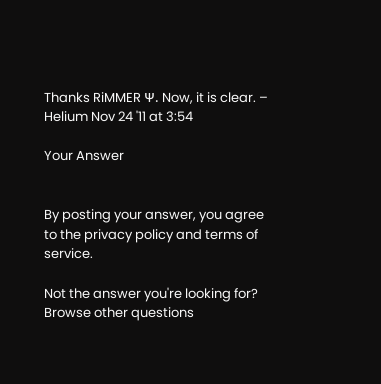Thanks RiMMER Ψ. Now, it is clear. – Helium Nov 24 '11 at 3:54

Your Answer


By posting your answer, you agree to the privacy policy and terms of service.

Not the answer you're looking for? Browse other questions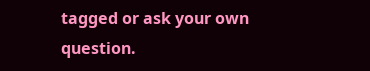tagged or ask your own question.